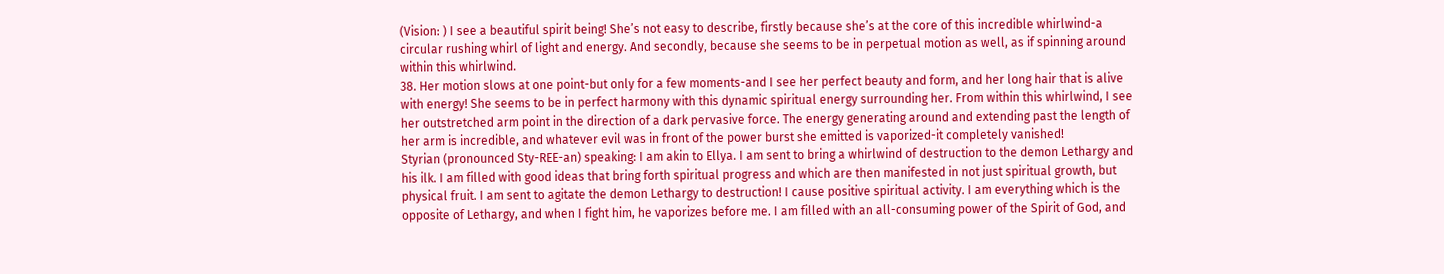(Vision: ) I see a beautiful spirit being! She’s not easy to describe, firstly because she’s at the core of this incredible whirlwind-a circular rushing whirl of light and energy. And secondly‚ because she seems to be in perpetual motion as well, as if spinning around within this whirlwind.
38. Her motion slows at one point-but only for a few moments-and I see her perfect beauty and form, and her long hair that is alive with energy! She seems to be in perfect harmony with this dynamic spiritual energy surrounding her. From within this whirlwind, I see her outstretched arm point in the direction of a dark pervasive force. The energy generating around and extending past the length of her arm is incredible, and whatever evil was in front of the power burst she emitted is vaporized-it completely vanished!
Styrian (pronounced Sty-REE-an) speaking: I am akin to Ellya. I am sent to bring a whirlwind of destruction to the demon Lethargy and his ilk. I am filled with good ideas that bring forth spiritual progress and which are then manifested in not just spiritual growth, but physical fruit. I am sent to agitate the demon Lethargy to destruction! I cause positive spiritual activity. I am everything which is the opposite of Lethargy, and when I fight him, he vaporizes before me. I am filled with an all-consuming power of the Spirit of God, and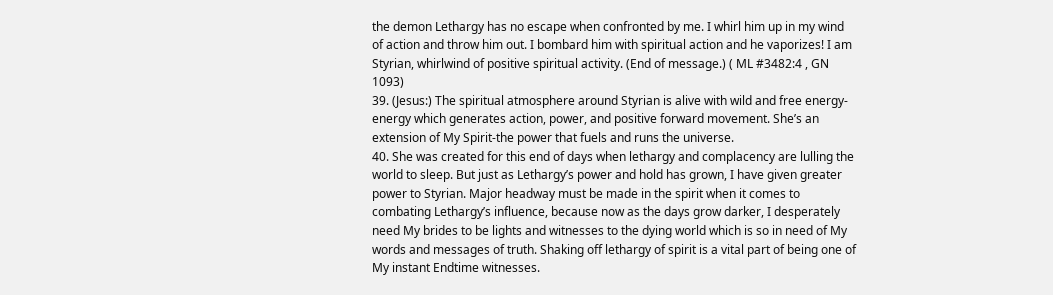the demon Lethargy has no escape when confronted by me. I whirl him up in my wind of action and throw him out. I bombard him with spiritual action and he vaporizes! I am Styrian, whirlwind of positive spiritual activity. (End of message.) ( ML #3482:4 , GN 1093)
39. (Jesus:) The spiritual atmosphere around Styrian is alive with wild and free energy-energy which generates action, power, and positive forward movement. She’s an extension of My Spirit-the power that fuels and runs the universe.
40. She was created for this end of days when lethargy and complacency are lulling the world to sleep. But just as Lethargy’s power and hold has grown, I have given greater power to Styrian. Major headway must be made in the spirit when it comes to combating Lethargy’s influence, because now as the days grow darker, I desperately need My brides to be lights and witnesses to the dying world which is so in need of My words and messages of truth. Shaking off lethargy of spirit is a vital part of being one of My instant Endtime witnesses.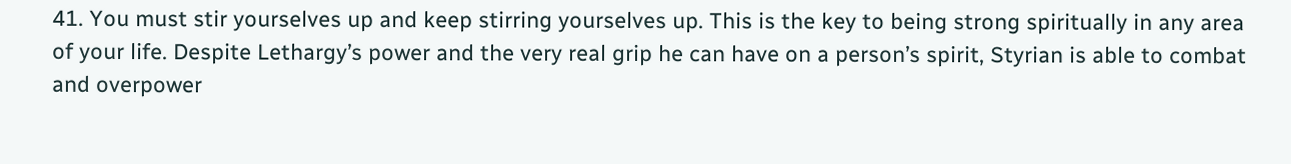41. You must stir yourselves up and keep stirring yourselves up. This is the key to being strong spiritually in any area of your life. Despite Lethargy’s power and the very real grip he can have on a person’s spirit, Styrian is able to combat and overpower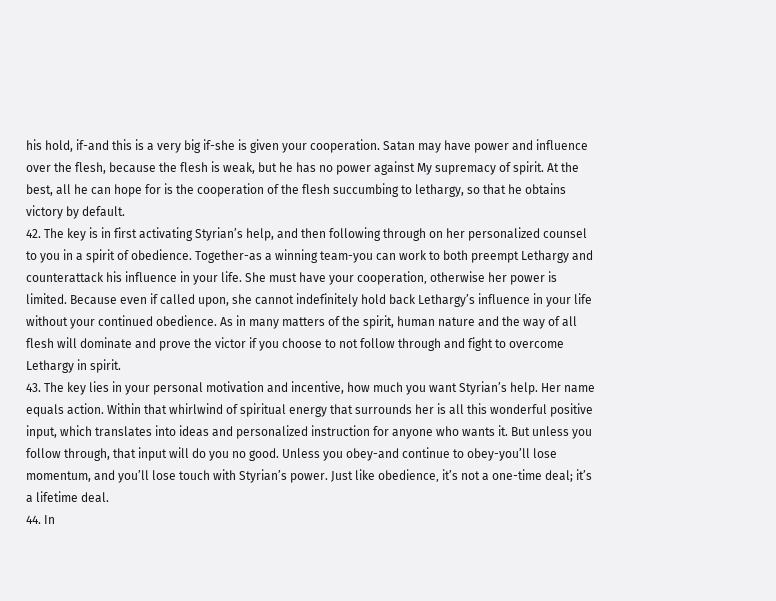his hold, if-and this is a very big if-she is given your cooperation. Satan may have power and influence over the flesh, because the flesh is weak, but he has no power against My supremacy of spirit. At the best, all he can hope for is the cooperation of the flesh succumbing to lethargy, so that he obtains victory by default.
42. The key is in first activating Styrian’s help, and then following through on her personalized counsel to you in a spirit of obedience. Together-as a winning team-you can work to both preempt Lethargy and counterattack his influence in your life. She must have your cooperation‚ otherwise her power is limited. Because even if called upon, she cannot indefinitely hold back Lethargy’s influence in your life without your continued obedience. As in many matters of the spirit, human nature and the way of all flesh will dominate and prove the victor if you choose to not follow through and fight to overcome Lethargy in spirit.
43. The key lies in your personal motivation and incentive, how much you want Styrian’s help. Her name equals action. Within that whirlwind of spiritual energy that surrounds her is all this wonderful positive input, which translates into ideas and personalized instruction for anyone who wants it. But unless you follow through, that input will do you no good. Unless you obey-and continue to obey-you’ll lose momentum, and you’ll lose touch with Styrian’s power. Just like obedience‚ it’s not a one-time deal; it’s a lifetime deal.
44. In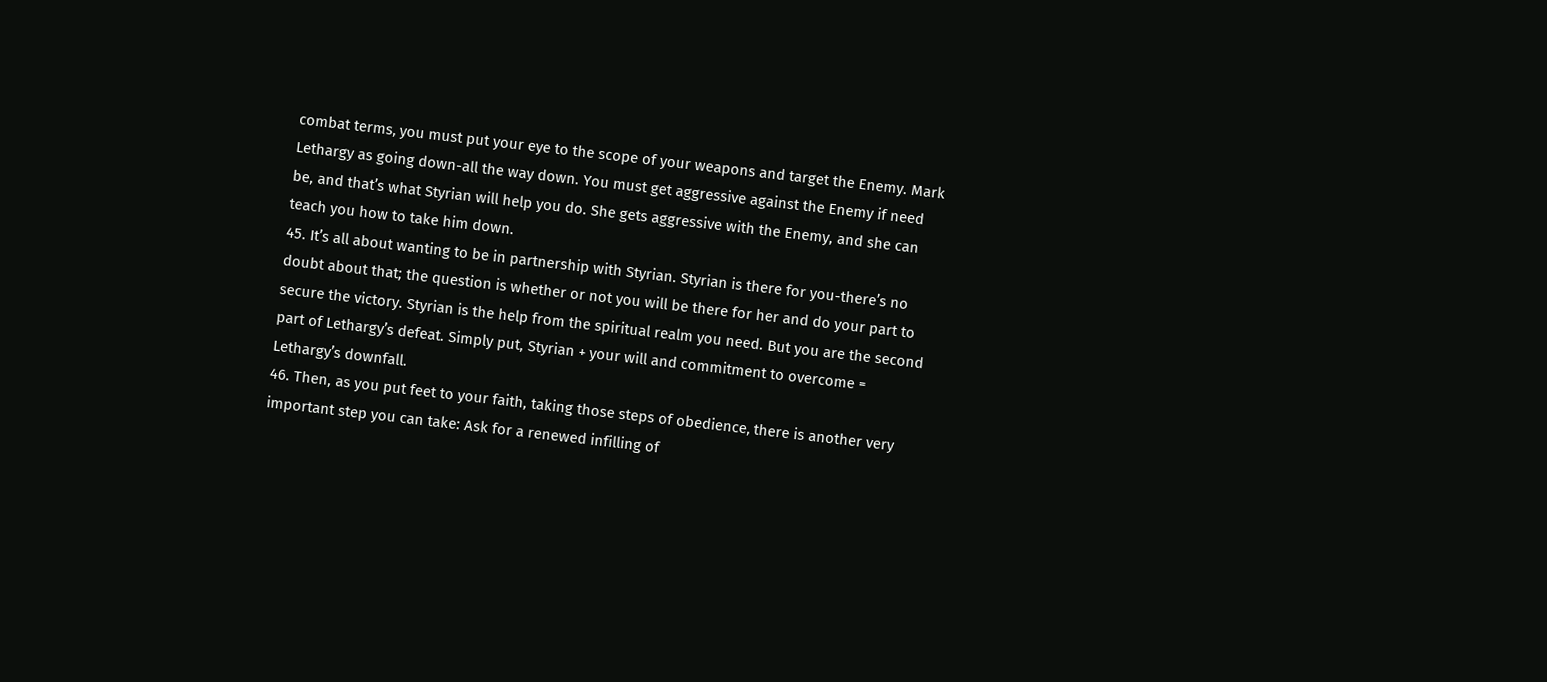combat terms‚ you must put your eye to the scope of your weapons and target the Enemy. Mark Lethargy as going down-all the way down. You must get aggressive against the Enemy if need be, and that’s what Styrian will help you do. She gets aggressive with the Enemy, and she can teach you how to take him down.
45. It’s all about wanting to be in partnership with Styrian. Styrian is there for you-there’s no doubt about that; the question is whether or not you will be there for her and do your part to secure the victory. Styrian is the help from the spiritual realm you need. But you are the second part of Lethargy’s defeat. Simply put, Styrian + your will and commitment to overcome = Lethargy’s downfall.
46. Then, as you put feet to your faith, taking those steps of obedience‚ there is another very important step you can take: Ask for a renewed infilling of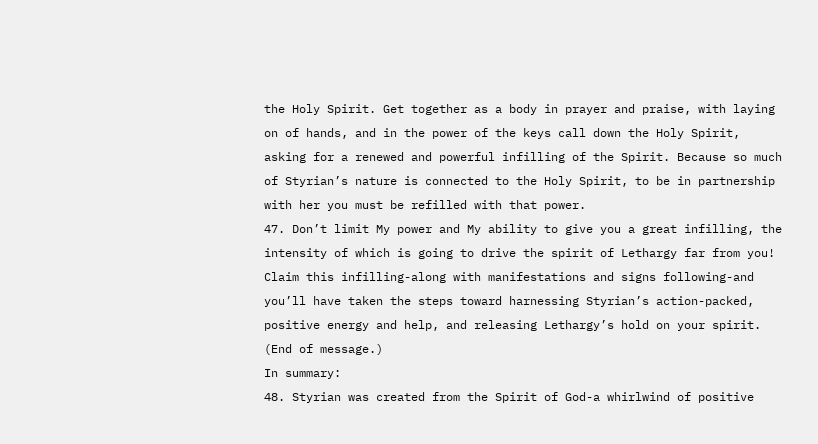the Holy Spirit. Get together as a body in prayer and praise, with laying on of hands, and in the power of the keys call down the Holy Spirit, asking for a renewed and powerful infilling of the Spirit. Because so much of Styrian’s nature is connected to the Holy Spirit, to be in partnership with her you must be refilled with that power.
47. Don’t limit My power and My ability to give you a great infilling, the intensity of which is going to drive the spirit of Lethargy far from you! Claim this infilling-along with manifestations and signs following-and you’ll have taken the steps toward harnessing Styrian’s action-packed, positive energy and help, and releasing Lethargy’s hold on your spirit. (End of message.)
In summary:
48. Styrian was created from the Spirit of God-a whirlwind of positive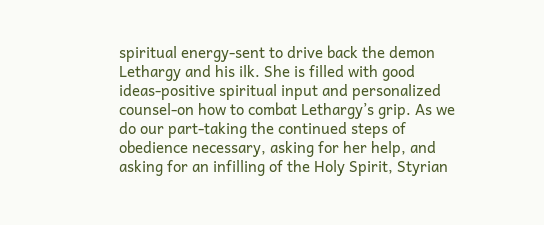spiritual energy-sent to drive back the demon Lethargy and his ilk. She is filled with good ideas-positive spiritual input and personalized counsel-on how to combat Lethargy’s grip. As we do our part-taking the continued steps of obedience necessary, asking for her help, and asking for an infilling of the Holy Spirit, Styrian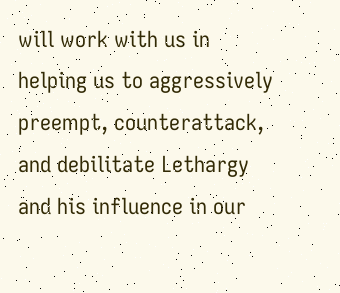will work with us in helping us to aggressively preempt, counterattack, and debilitate Lethargy and his influence in our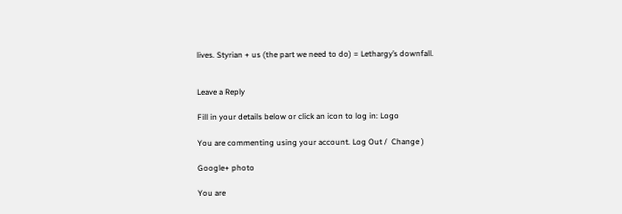lives. Styrian + us (the part we need to do) = Lethargy’s downfall.


Leave a Reply

Fill in your details below or click an icon to log in: Logo

You are commenting using your account. Log Out /  Change )

Google+ photo

You are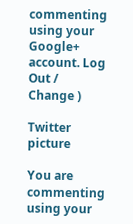commenting using your Google+ account. Log Out /  Change )

Twitter picture

You are commenting using your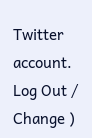Twitter account. Log Out /  Change )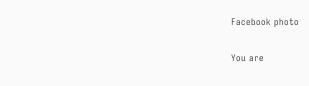Facebook photo

You are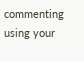commenting using your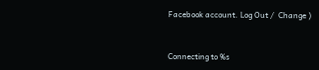Facebook account. Log Out /  Change )


Connecting to %s